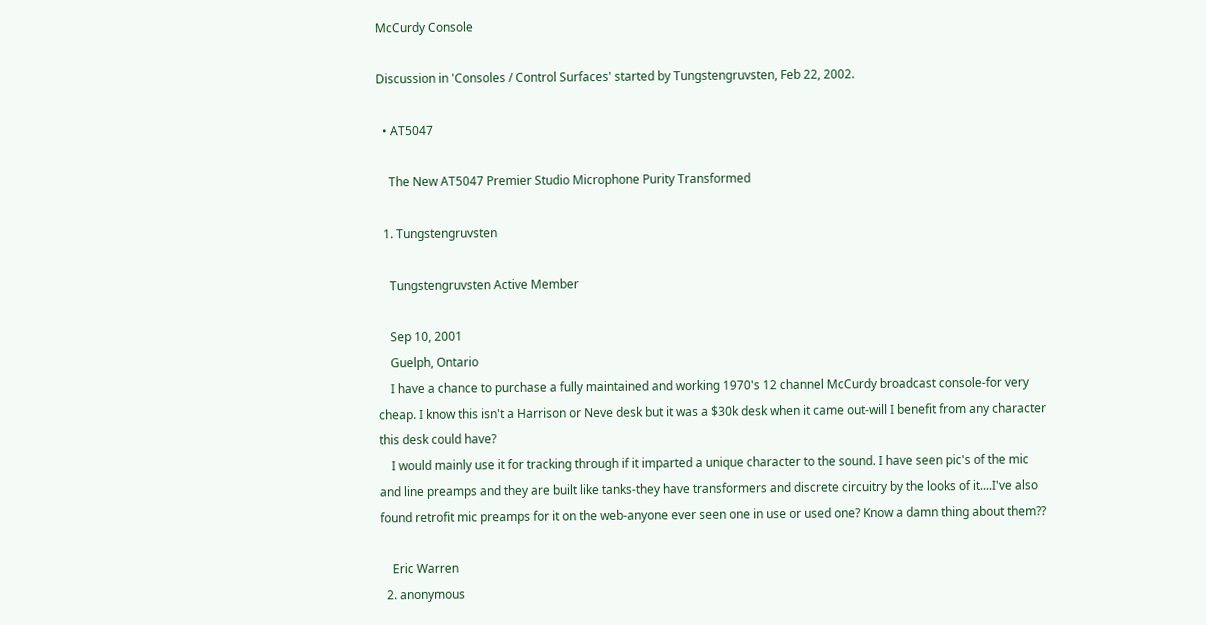McCurdy Console

Discussion in 'Consoles / Control Surfaces' started by Tungstengruvsten, Feb 22, 2002.

  • AT5047

    The New AT5047 Premier Studio Microphone Purity Transformed

  1. Tungstengruvsten

    Tungstengruvsten Active Member

    Sep 10, 2001
    Guelph, Ontario
    I have a chance to purchase a fully maintained and working 1970's 12 channel McCurdy broadcast console-for very cheap. I know this isn't a Harrison or Neve desk but it was a $30k desk when it came out-will I benefit from any character this desk could have?
    I would mainly use it for tracking through if it imparted a unique character to the sound. I have seen pic's of the mic and line preamps and they are built like tanks-they have transformers and discrete circuitry by the looks of it....I've also found retrofit mic preamps for it on the web-anyone ever seen one in use or used one? Know a damn thing about them??

    Eric Warren
  2. anonymous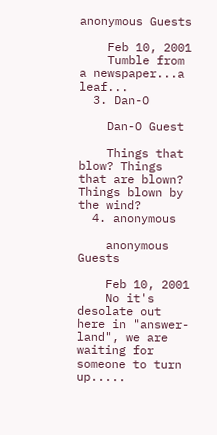anonymous Guests

    Feb 10, 2001
    Tumble from a newspaper...a leaf...
  3. Dan-O

    Dan-O Guest

    Things that blow? Things that are blown? Things blown by the wind?
  4. anonymous

    anonymous Guests

    Feb 10, 2001
    No it's desolate out here in "answer-land", we are waiting for someone to turn up.....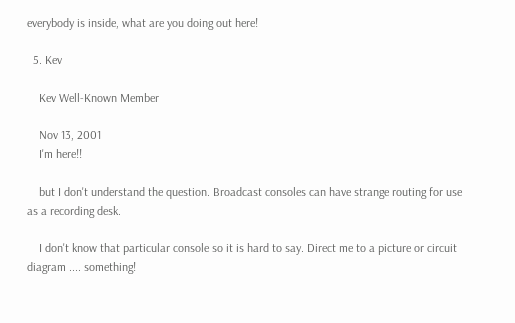everybody is inside, what are you doing out here!

  5. Kev

    Kev Well-Known Member

    Nov 13, 2001
    I'm here!!

    but I don't understand the question. Broadcast consoles can have strange routing for use as a recording desk.

    I don't know that particular console so it is hard to say. Direct me to a picture or circuit diagram .... something!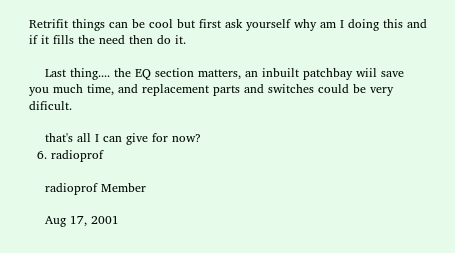Retrifit things can be cool but first ask yourself why am I doing this and if it fills the need then do it.

    Last thing.... the EQ section matters, an inbuilt patchbay wiil save you much time, and replacement parts and switches could be very dificult.

    that's all I can give for now?
  6. radioprof

    radioprof Member

    Aug 17, 2001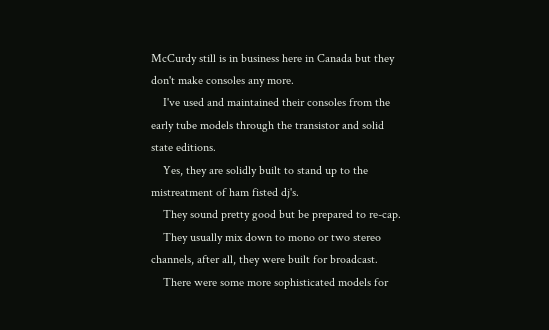McCurdy still is in business here in Canada but they don't make consoles any more.
    I've used and maintained their consoles from the early tube models through the transistor and solid state editions.
    Yes, they are solidly built to stand up to the mistreatment of ham fisted dj's.
    They sound pretty good but be prepared to re-cap.
    They usually mix down to mono or two stereo channels, after all, they were built for broadcast.
    There were some more sophisticated models for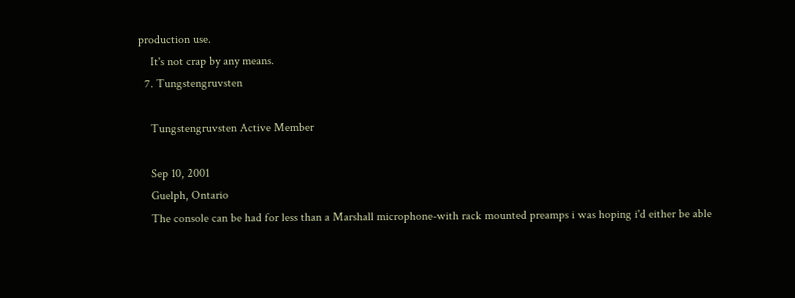production use.
    It's not crap by any means.
  7. Tungstengruvsten

    Tungstengruvsten Active Member

    Sep 10, 2001
    Guelph, Ontario
    The console can be had for less than a Marshall microphone-with rack mounted preamps i was hoping i'd either be able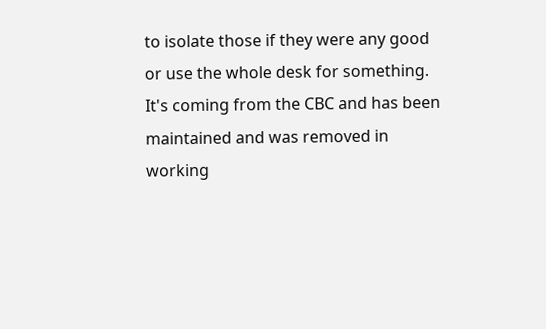to isolate those if they were any good or use the whole desk for something. It's coming from the CBC and has been maintained and was removed in working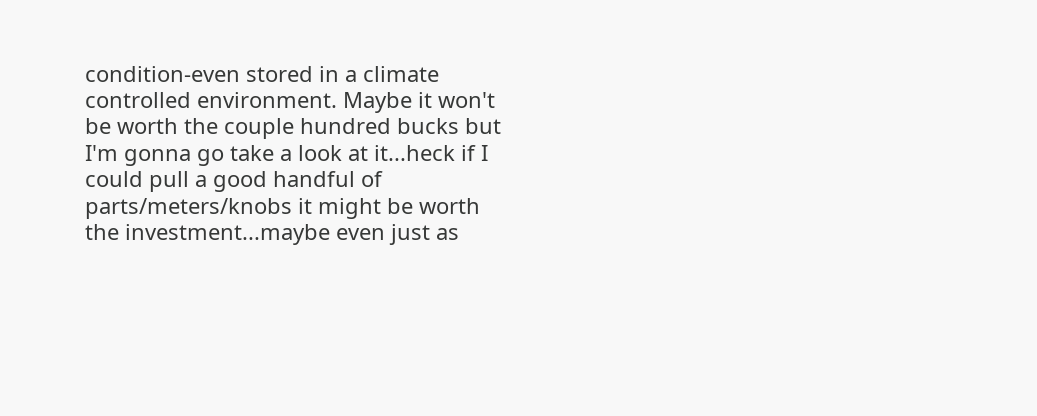condition-even stored in a climate controlled environment. Maybe it won't be worth the couple hundred bucks but I'm gonna go take a look at it...heck if I could pull a good handful of parts/meters/knobs it might be worth the investment...maybe even just as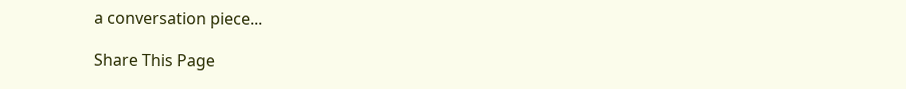a conversation piece...

Share This Page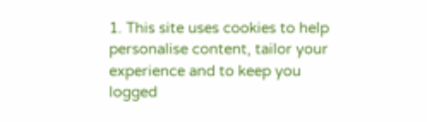1. This site uses cookies to help personalise content, tailor your experience and to keep you logged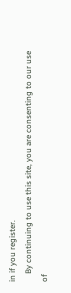in if you register.
    By continuing to use this site, you are consenting to our use of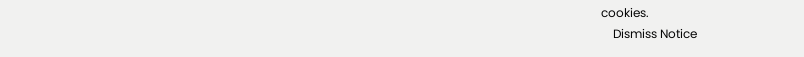cookies.
    Dismiss Notice